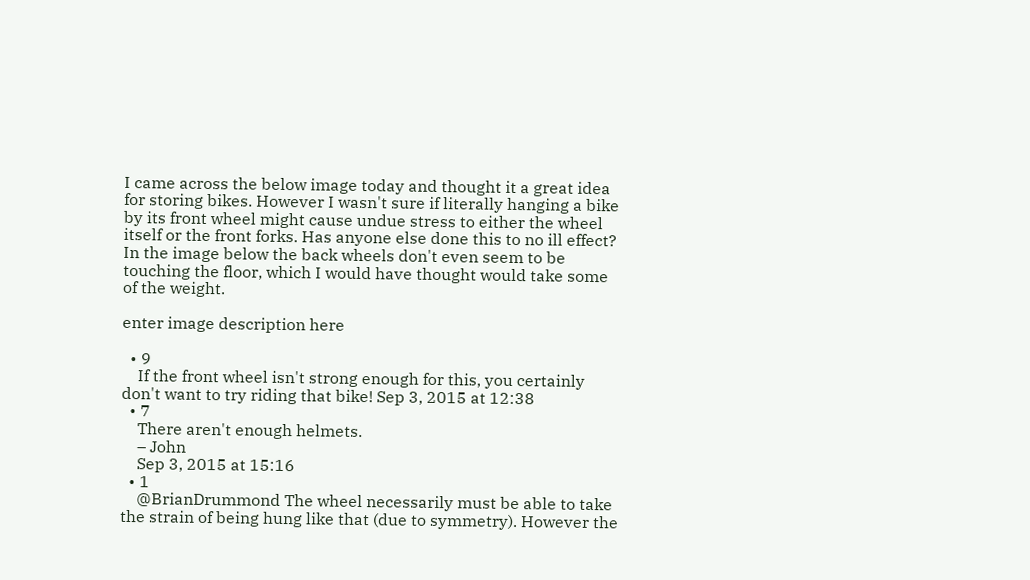I came across the below image today and thought it a great idea for storing bikes. However I wasn't sure if literally hanging a bike by its front wheel might cause undue stress to either the wheel itself or the front forks. Has anyone else done this to no ill effect? In the image below the back wheels don't even seem to be touching the floor, which I would have thought would take some of the weight.

enter image description here

  • 9
    If the front wheel isn't strong enough for this, you certainly don't want to try riding that bike! Sep 3, 2015 at 12:38
  • 7
    There aren't enough helmets.
    – John
    Sep 3, 2015 at 15:16
  • 1
    @BrianDrummond The wheel necessarily must be able to take the strain of being hung like that (due to symmetry). However the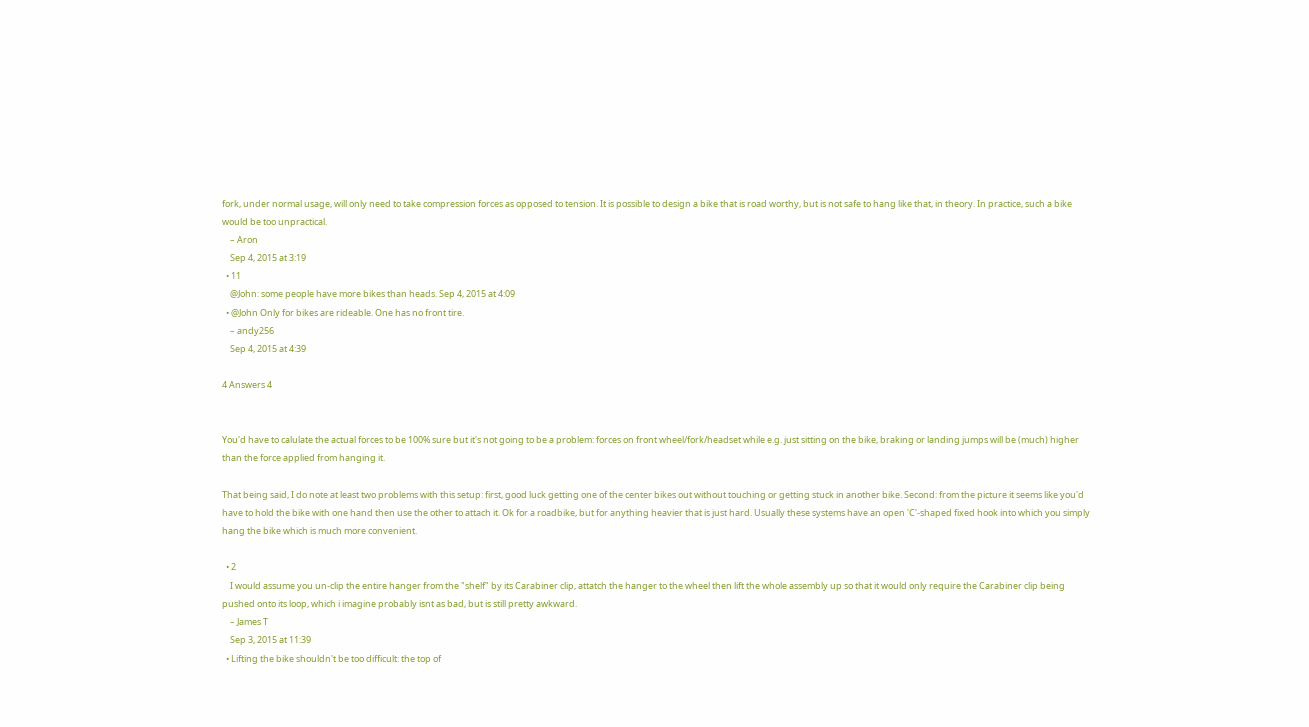fork, under normal usage, will only need to take compression forces as opposed to tension. It is possible to design a bike that is road worthy, but is not safe to hang like that, in theory. In practice, such a bike would be too unpractical.
    – Aron
    Sep 4, 2015 at 3:19
  • 11
    @John: some people have more bikes than heads. Sep 4, 2015 at 4:09
  • @John Only for bikes are rideable. One has no front tire.
    – andy256
    Sep 4, 2015 at 4:39

4 Answers 4


You'd have to calulate the actual forces to be 100% sure but it's not going to be a problem: forces on front wheel/fork/headset while e.g. just sitting on the bike, braking or landing jumps will be (much) higher than the force applied from hanging it.

That being said, I do note at least two problems with this setup: first, good luck getting one of the center bikes out without touching or getting stuck in another bike. Second: from the picture it seems like you'd have to hold the bike with one hand then use the other to attach it. Ok for a roadbike, but for anything heavier that is just hard. Usually these systems have an open 'C'-shaped fixed hook into which you simply hang the bike which is much more convenient.

  • 2
    I would assume you un-clip the entire hanger from the "shelf" by its Carabiner clip, attatch the hanger to the wheel then lift the whole assembly up so that it would only require the Carabiner clip being pushed onto its loop, which i imagine probably isnt as bad, but is still pretty awkward.
    – James T
    Sep 3, 2015 at 11:39
  • Lifting the bike shouldn't be too difficult: the top of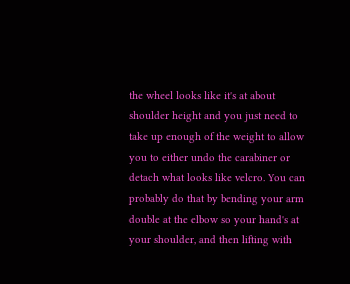the wheel looks like it's at about shoulder height and you just need to take up enough of the weight to allow you to either undo the carabiner or detach what looks like velcro. You can probably do that by bending your arm double at the elbow so your hand's at your shoulder, and then lifting with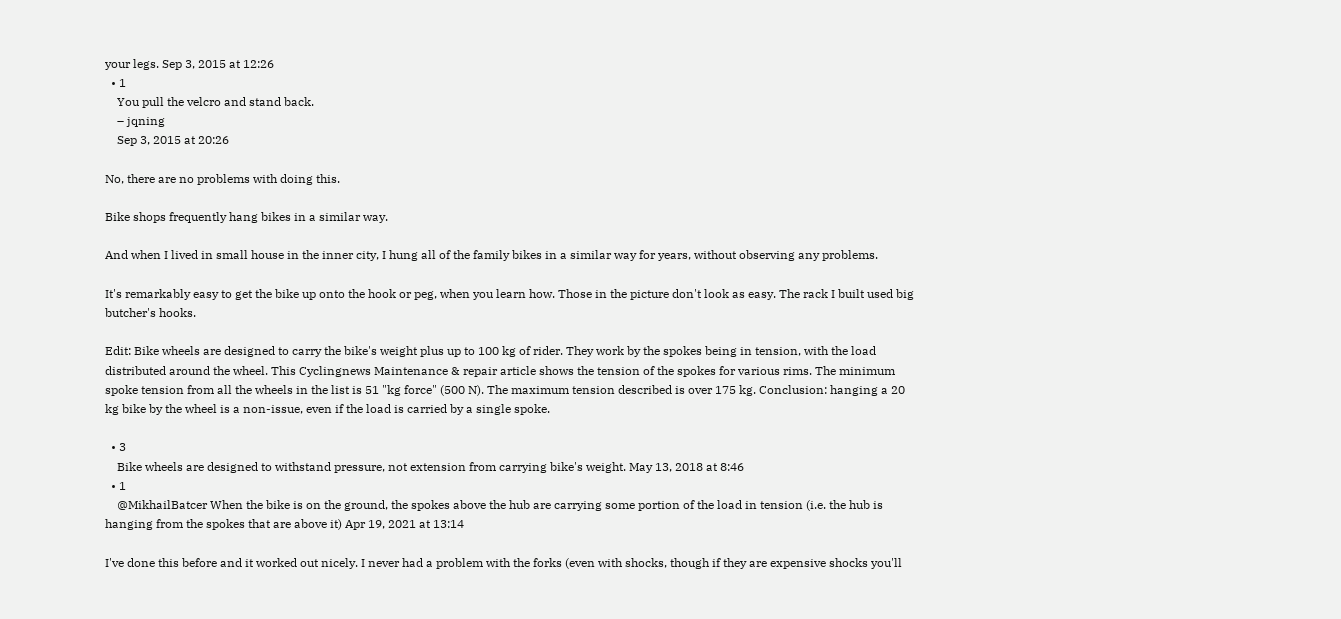your legs. Sep 3, 2015 at 12:26
  • 1
    You pull the velcro and stand back.
    – jqning
    Sep 3, 2015 at 20:26

No, there are no problems with doing this.

Bike shops frequently hang bikes in a similar way.

And when I lived in small house in the inner city, I hung all of the family bikes in a similar way for years, without observing any problems.

It's remarkably easy to get the bike up onto the hook or peg, when you learn how. Those in the picture don't look as easy. The rack I built used big butcher's hooks.

Edit: Bike wheels are designed to carry the bike's weight plus up to 100 kg of rider. They work by the spokes being in tension, with the load distributed around the wheel. This Cyclingnews Maintenance & repair article shows the tension of the spokes for various rims. The minimum spoke tension from all the wheels in the list is 51 "kg force" (500 N). The maximum tension described is over 175 kg. Conclusion: hanging a 20 kg bike by the wheel is a non-issue, even if the load is carried by a single spoke.

  • 3
    Bike wheels are designed to withstand pressure, not extension from carrying bike's weight. May 13, 2018 at 8:46
  • 1
    @MikhailBatcer When the bike is on the ground, the spokes above the hub are carrying some portion of the load in tension (i.e. the hub is hanging from the spokes that are above it) Apr 19, 2021 at 13:14

I've done this before and it worked out nicely. I never had a problem with the forks (even with shocks, though if they are expensive shocks you'll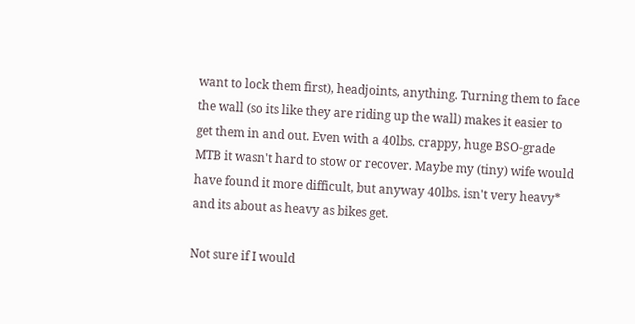want to lock them first), headjoints, anything. Turning them to face the wall (so its like they are riding up the wall) makes it easier to get them in and out. Even with a 40lbs. crappy, huge BSO-grade MTB it wasn't hard to stow or recover. Maybe my (tiny) wife would have found it more difficult, but anyway 40lbs. isn't very heavy* and its about as heavy as bikes get.

Not sure if I would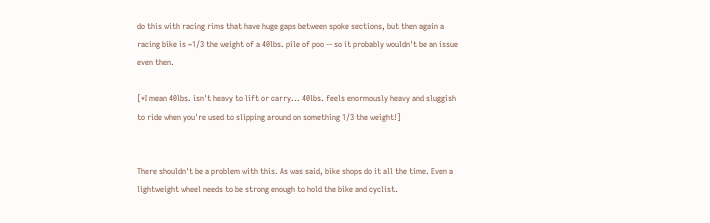do this with racing rims that have huge gaps between spoke sections, but then again a racing bike is ~1/3 the weight of a 40lbs. pile of poo -- so it probably wouldn't be an issue even then.

[*I mean 40lbs. isn't heavy to lift or carry... 40lbs. feels enormously heavy and sluggish to ride when you're used to slipping around on something 1/3 the weight!]


There shouldn't be a problem with this. As was said, bike shops do it all the time. Even a lightweight wheel needs to be strong enough to hold the bike and cyclist.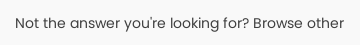Not the answer you're looking for? Browse other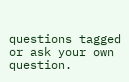questions tagged or ask your own question.